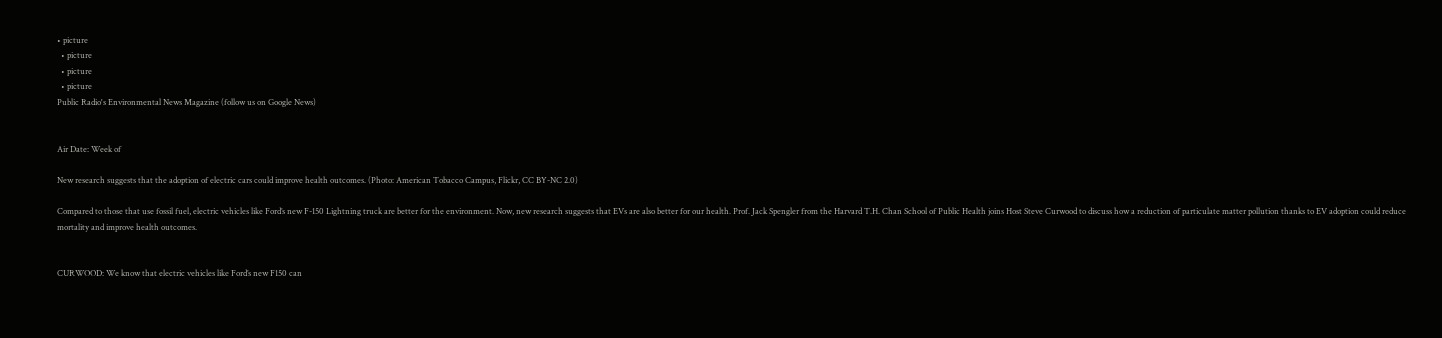• picture
  • picture
  • picture
  • picture
Public Radio's Environmental News Magazine (follow us on Google News)


Air Date: Week of

New research suggests that the adoption of electric cars could improve health outcomes. (Photo: American Tobacco Campus, Flickr, CC BY-NC 2.0)

Compared to those that use fossil fuel, electric vehicles like Ford’s new F-150 Lightning truck are better for the environment. Now, new research suggests that EVs are also better for our health. Prof. Jack Spengler from the Harvard T.H. Chan School of Public Health joins Host Steve Curwood to discuss how a reduction of particulate matter pollution thanks to EV adoption could reduce mortality and improve health outcomes.


CURWOOD: We know that electric vehicles like Ford’s new F150 can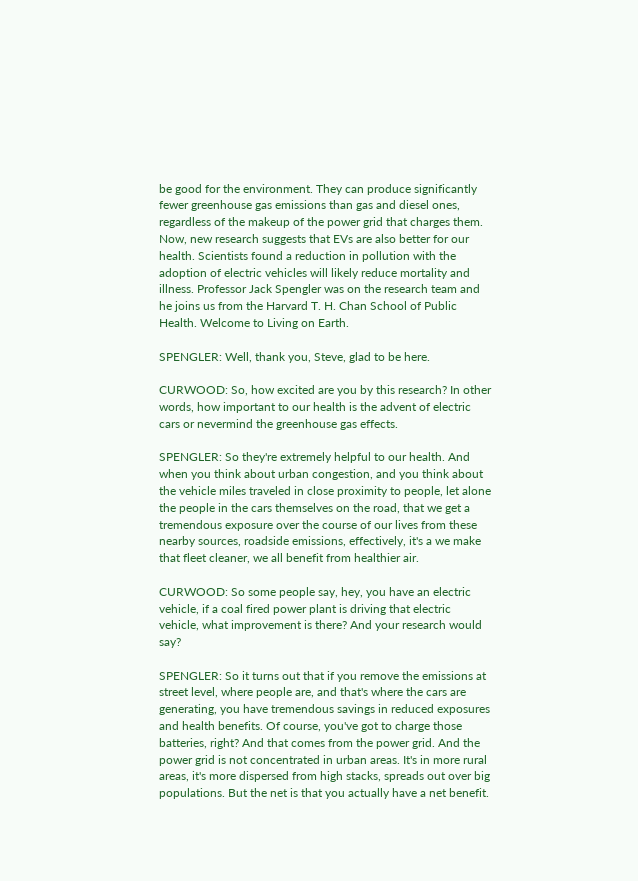be good for the environment. They can produce significantly fewer greenhouse gas emissions than gas and diesel ones, regardless of the makeup of the power grid that charges them. Now, new research suggests that EVs are also better for our health. Scientists found a reduction in pollution with the adoption of electric vehicles will likely reduce mortality and illness. Professor Jack Spengler was on the research team and he joins us from the Harvard T. H. Chan School of Public Health. Welcome to Living on Earth.

SPENGLER: Well, thank you, Steve, glad to be here.

CURWOOD: So, how excited are you by this research? In other words, how important to our health is the advent of electric cars or nevermind the greenhouse gas effects.

SPENGLER: So they're extremely helpful to our health. And when you think about urban congestion, and you think about the vehicle miles traveled in close proximity to people, let alone the people in the cars themselves on the road, that we get a tremendous exposure over the course of our lives from these nearby sources, roadside emissions, effectively, it's a we make that fleet cleaner, we all benefit from healthier air.

CURWOOD: So some people say, hey, you have an electric vehicle, if a coal fired power plant is driving that electric vehicle, what improvement is there? And your research would say?

SPENGLER: So it turns out that if you remove the emissions at street level, where people are, and that's where the cars are generating, you have tremendous savings in reduced exposures and health benefits. Of course, you've got to charge those batteries, right? And that comes from the power grid. And the power grid is not concentrated in urban areas. It's in more rural areas, it's more dispersed from high stacks, spreads out over big populations. But the net is that you actually have a net benefit.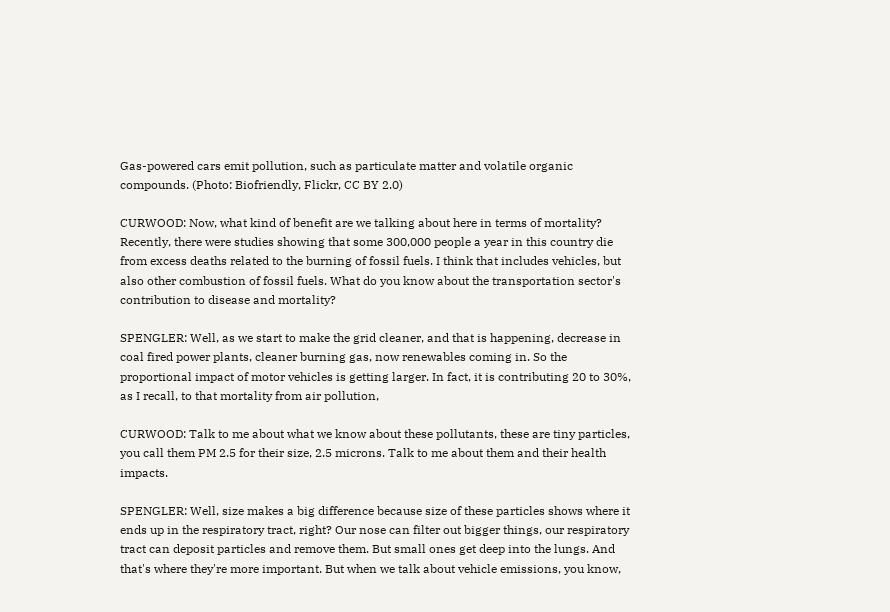Gas-powered cars emit pollution, such as particulate matter and volatile organic compounds. (Photo: Biofriendly, Flickr, CC BY 2.0)

CURWOOD: Now, what kind of benefit are we talking about here in terms of mortality? Recently, there were studies showing that some 300,000 people a year in this country die from excess deaths related to the burning of fossil fuels. I think that includes vehicles, but also other combustion of fossil fuels. What do you know about the transportation sector's contribution to disease and mortality?

SPENGLER: Well, as we start to make the grid cleaner, and that is happening, decrease in coal fired power plants, cleaner burning gas, now renewables coming in. So the proportional impact of motor vehicles is getting larger. In fact, it is contributing 20 to 30%, as I recall, to that mortality from air pollution,

CURWOOD: Talk to me about what we know about these pollutants, these are tiny particles, you call them PM 2.5 for their size, 2.5 microns. Talk to me about them and their health impacts.

SPENGLER: Well, size makes a big difference because size of these particles shows where it ends up in the respiratory tract, right? Our nose can filter out bigger things, our respiratory tract can deposit particles and remove them. But small ones get deep into the lungs. And that's where they're more important. But when we talk about vehicle emissions, you know,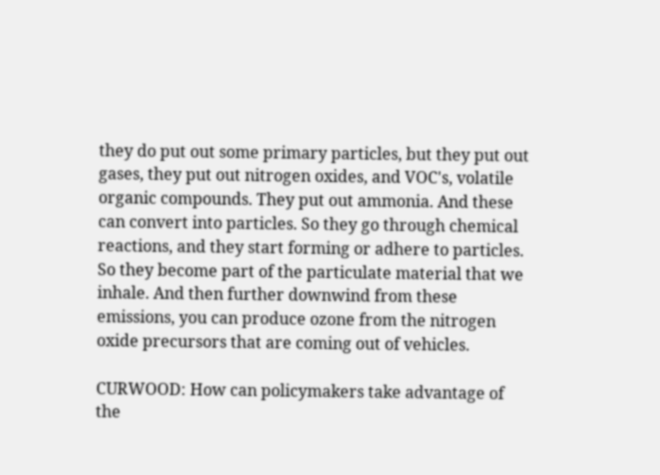they do put out some primary particles, but they put out gases, they put out nitrogen oxides, and VOC's, volatile organic compounds. They put out ammonia. And these can convert into particles. So they go through chemical reactions, and they start forming or adhere to particles. So they become part of the particulate material that we inhale. And then further downwind from these emissions, you can produce ozone from the nitrogen oxide precursors that are coming out of vehicles.

CURWOOD: How can policymakers take advantage of the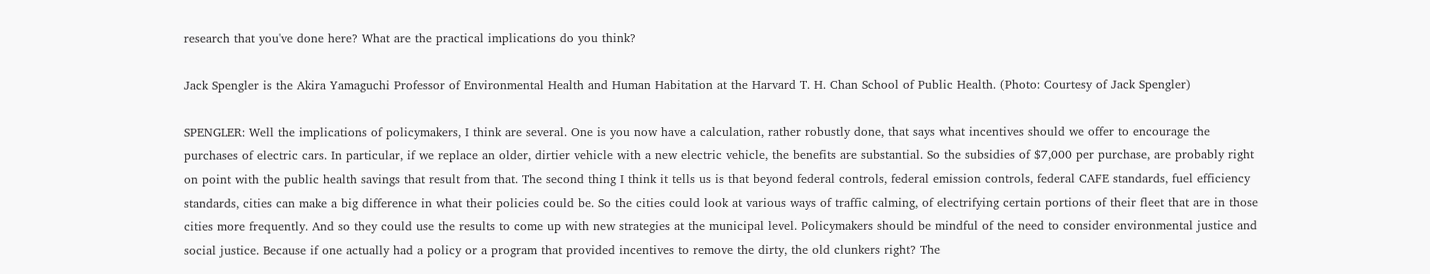research that you've done here? What are the practical implications do you think?

Jack Spengler is the Akira Yamaguchi Professor of Environmental Health and Human Habitation at the Harvard T. H. Chan School of Public Health. (Photo: Courtesy of Jack Spengler)

SPENGLER: Well the implications of policymakers, I think are several. One is you now have a calculation, rather robustly done, that says what incentives should we offer to encourage the purchases of electric cars. In particular, if we replace an older, dirtier vehicle with a new electric vehicle, the benefits are substantial. So the subsidies of $7,000 per purchase, are probably right on point with the public health savings that result from that. The second thing I think it tells us is that beyond federal controls, federal emission controls, federal CAFE standards, fuel efficiency standards, cities can make a big difference in what their policies could be. So the cities could look at various ways of traffic calming, of electrifying certain portions of their fleet that are in those cities more frequently. And so they could use the results to come up with new strategies at the municipal level. Policymakers should be mindful of the need to consider environmental justice and social justice. Because if one actually had a policy or a program that provided incentives to remove the dirty, the old clunkers right? The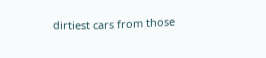dirtiest cars from those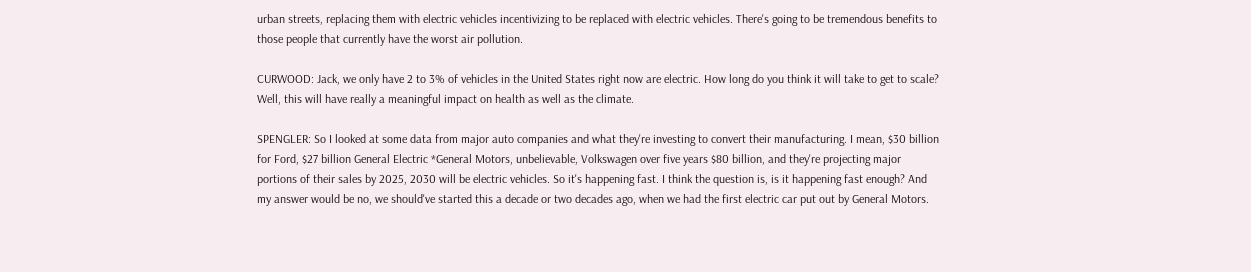urban streets, replacing them with electric vehicles incentivizing to be replaced with electric vehicles. There's going to be tremendous benefits to those people that currently have the worst air pollution.

CURWOOD: Jack, we only have 2 to 3% of vehicles in the United States right now are electric. How long do you think it will take to get to scale? Well, this will have really a meaningful impact on health as well as the climate.

SPENGLER: So I looked at some data from major auto companies and what they're investing to convert their manufacturing. I mean, $30 billion for Ford, $27 billion General Electric *General Motors, unbelievable, Volkswagen over five years $80 billion, and they're projecting major portions of their sales by 2025, 2030 will be electric vehicles. So it's happening fast. I think the question is, is it happening fast enough? And my answer would be no, we should've started this a decade or two decades ago, when we had the first electric car put out by General Motors.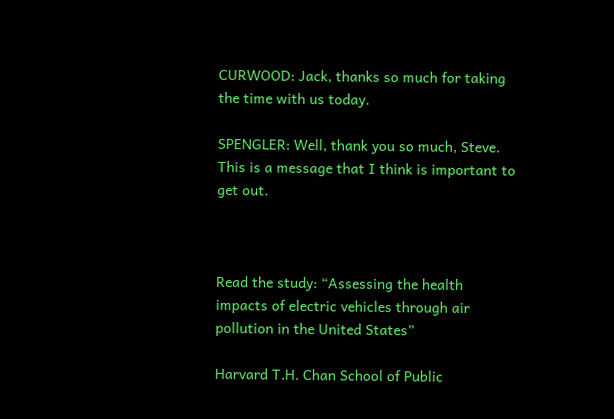CURWOOD: Jack, thanks so much for taking the time with us today.

SPENGLER: Well, thank you so much, Steve. This is a message that I think is important to get out.



Read the study: “Assessing the health impacts of electric vehicles through air pollution in the United States”

Harvard T.H. Chan School of Public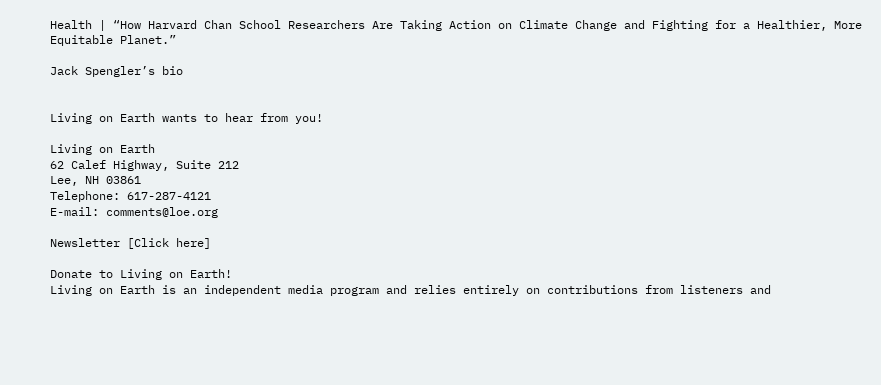Health | “How Harvard Chan School Researchers Are Taking Action on Climate Change and Fighting for a Healthier, More Equitable Planet.”

Jack Spengler’s bio


Living on Earth wants to hear from you!

Living on Earth
62 Calef Highway, Suite 212
Lee, NH 03861
Telephone: 617-287-4121
E-mail: comments@loe.org

Newsletter [Click here]

Donate to Living on Earth!
Living on Earth is an independent media program and relies entirely on contributions from listeners and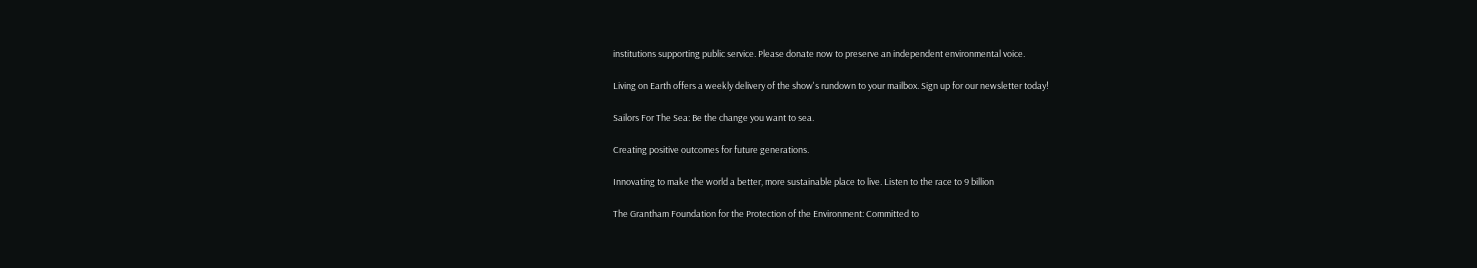institutions supporting public service. Please donate now to preserve an independent environmental voice.

Living on Earth offers a weekly delivery of the show's rundown to your mailbox. Sign up for our newsletter today!

Sailors For The Sea: Be the change you want to sea.

Creating positive outcomes for future generations.

Innovating to make the world a better, more sustainable place to live. Listen to the race to 9 billion

The Grantham Foundation for the Protection of the Environment: Committed to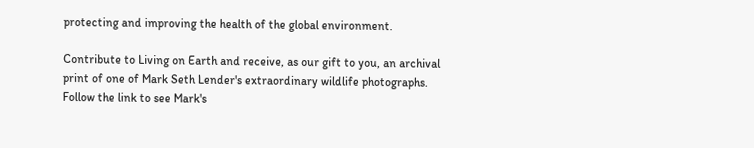protecting and improving the health of the global environment.

Contribute to Living on Earth and receive, as our gift to you, an archival print of one of Mark Seth Lender's extraordinary wildlife photographs. Follow the link to see Mark's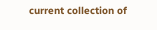current collection of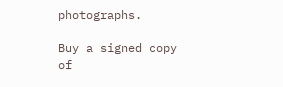photographs.

Buy a signed copy of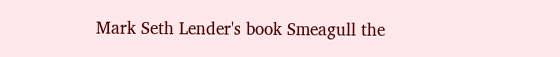Mark Seth Lender's book Smeagull the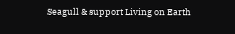Seagull & support Living on Earth